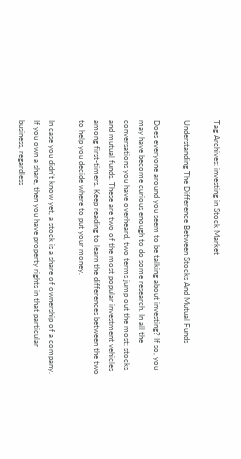Tag Archives: investing in Stock Market

Understanding The Difference Between Stocks And Mutual Funds

Does everyone around you seem to be talking about investing? If so, you may have become curious enough to do some research. In all the conversations you have overheard, two terms jump out the most: stocks and mutual funds. These are two of the most popular investment vehicles among first-timers. Keep reading to learn the differences between the two to help you decide where to put your money.

In case you didn’t know yet, a stock is a share of ownership of a company. If you own a share, then you have property rights in that particular business, regardless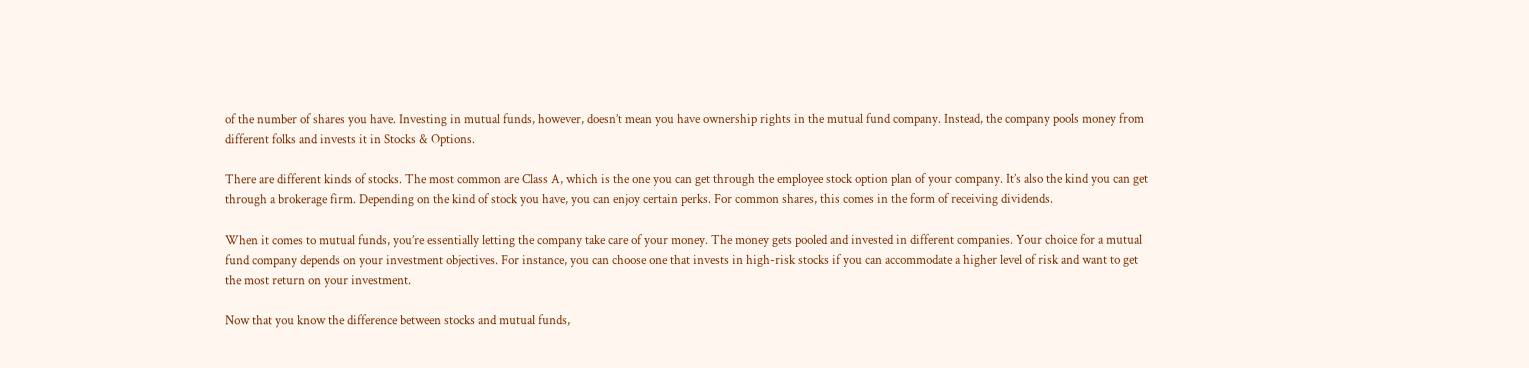of the number of shares you have. Investing in mutual funds, however, doesn’t mean you have ownership rights in the mutual fund company. Instead, the company pools money from different folks and invests it in Stocks & Options.

There are different kinds of stocks. The most common are Class A, which is the one you can get through the employee stock option plan of your company. It’s also the kind you can get through a brokerage firm. Depending on the kind of stock you have, you can enjoy certain perks. For common shares, this comes in the form of receiving dividends.

When it comes to mutual funds, you’re essentially letting the company take care of your money. The money gets pooled and invested in different companies. Your choice for a mutual fund company depends on your investment objectives. For instance, you can choose one that invests in high-risk stocks if you can accommodate a higher level of risk and want to get the most return on your investment.

Now that you know the difference between stocks and mutual funds,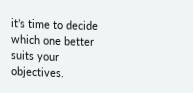it’s time to decide which one better suits your objectives.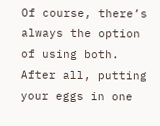Of course, there’s always the option of using both. After all, putting your eggs in one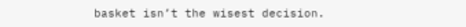basket isn’t the wisest decision.